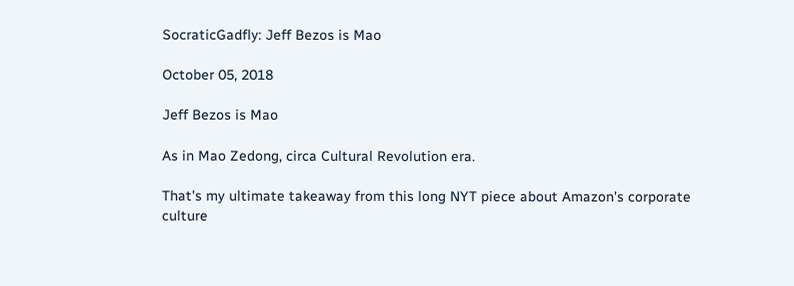SocraticGadfly: Jeff Bezos is Mao

October 05, 2018

Jeff Bezos is Mao

As in Mao Zedong, circa Cultural Revolution era.

That's my ultimate takeaway from this long NYT piece about Amazon's corporate culture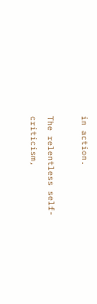in action.

The relentless self-criticism,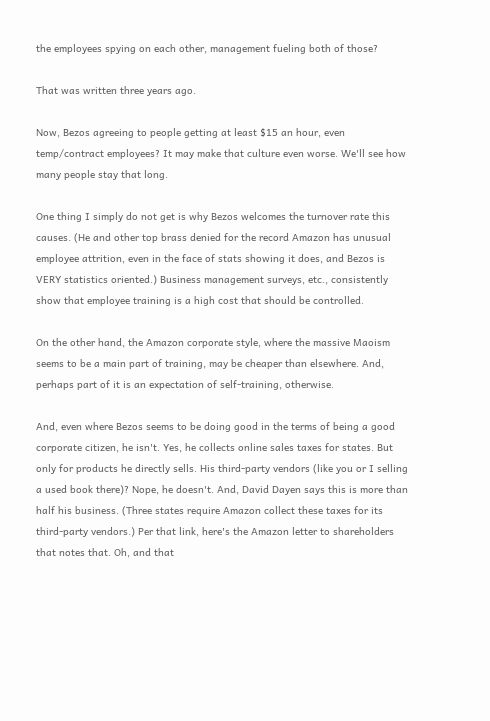the employees spying on each other, management fueling both of those?

That was written three years ago.

Now, Bezos agreeing to people getting at least $15 an hour, even temp/contract employees? It may make that culture even worse. We'll see how many people stay that long.

One thing I simply do not get is why Bezos welcomes the turnover rate this causes. (He and other top brass denied for the record Amazon has unusual employee attrition, even in the face of stats showing it does, and Bezos is VERY statistics oriented.) Business management surveys, etc., consistently show that employee training is a high cost that should be controlled.

On the other hand, the Amazon corporate style, where the massive Maoism seems to be a main part of training, may be cheaper than elsewhere. And, perhaps part of it is an expectation of self-training, otherwise.

And, even where Bezos seems to be doing good in the terms of being a good corporate citizen, he isn't. Yes, he collects online sales taxes for states. But only for products he directly sells. His third-party vendors (like you or I selling a used book there)? Nope, he doesn't. And, David Dayen says this is more than half his business. (Three states require Amazon collect these taxes for its third-party vendors.) Per that link, here's the Amazon letter to shareholders that notes that. Oh, and that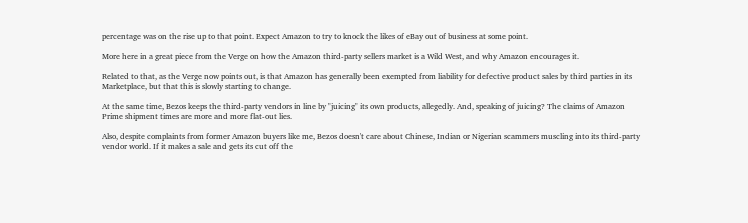percentage was on the rise up to that point. Expect Amazon to try to knock the likes of eBay out of business at some point.

More here in a great piece from the Verge on how the Amazon third-party sellers market is a Wild West, and why Amazon encourages it.

Related to that, as the Verge now points out, is that Amazon has generally been exempted from liability for defective product sales by third parties in its Marketplace, but that this is slowly starting to change.

At the same time, Bezos keeps the third-party vendors in line by "juicing" its own products, allegedly. And, speaking of juicing? The claims of Amazon Prime shipment times are more and more flat-out lies.

Also, despite complaints from former Amazon buyers like me, Bezos doesn't care about Chinese, Indian or Nigerian scammers muscling into its third-party vendor world. If it makes a sale and gets its cut off the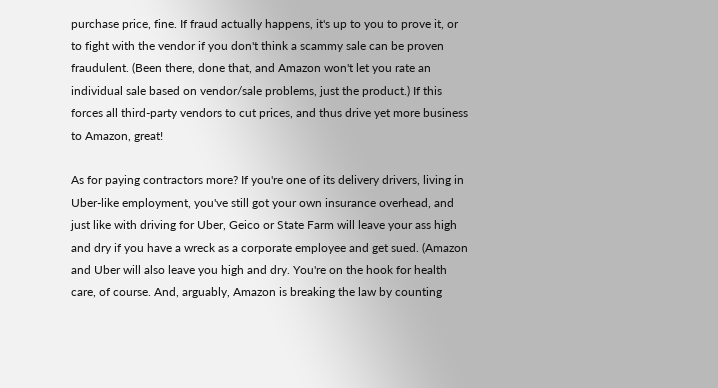purchase price, fine. If fraud actually happens, it's up to you to prove it, or to fight with the vendor if you don't think a scammy sale can be proven fraudulent. (Been there, done that, and Amazon won't let you rate an individual sale based on vendor/sale problems, just the product.) If this forces all third-party vendors to cut prices, and thus drive yet more business to Amazon, great!

As for paying contractors more? If you're one of its delivery drivers, living in Uber-like employment, you've still got your own insurance overhead, and just like with driving for Uber, Geico or State Farm will leave your ass high and dry if you have a wreck as a corporate employee and get sued. (Amazon and Uber will also leave you high and dry. You're on the hook for health care, of course. And, arguably, Amazon is breaking the law by counting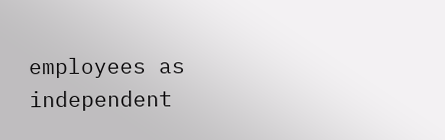employees as independent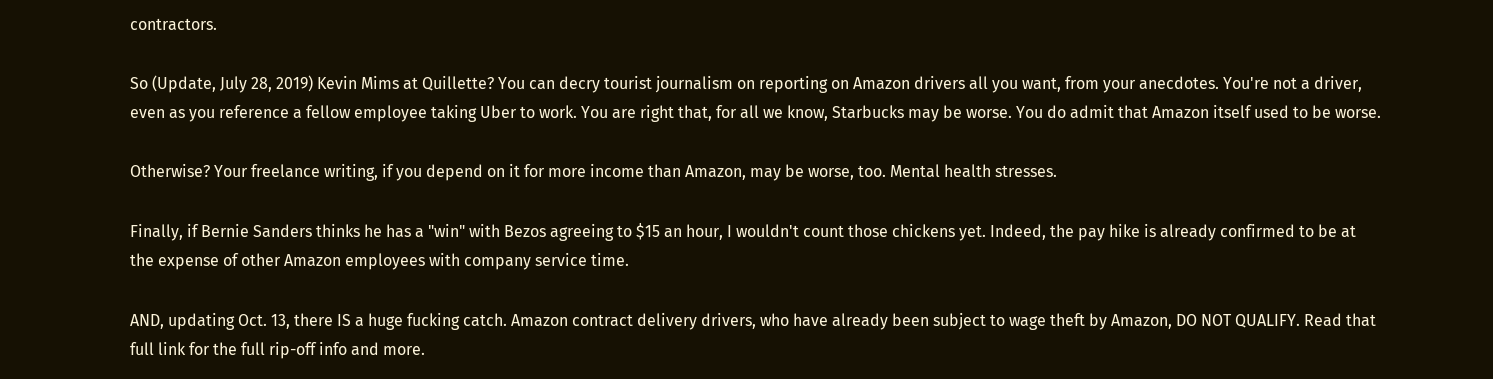contractors.

So (Update, July 28, 2019) Kevin Mims at Quillette? You can decry tourist journalism on reporting on Amazon drivers all you want, from your anecdotes. You're not a driver, even as you reference a fellow employee taking Uber to work. You are right that, for all we know, Starbucks may be worse. You do admit that Amazon itself used to be worse.

Otherwise? Your freelance writing, if you depend on it for more income than Amazon, may be worse, too. Mental health stresses.

Finally, if Bernie Sanders thinks he has a "win" with Bezos agreeing to $15 an hour, I wouldn't count those chickens yet. Indeed, the pay hike is already confirmed to be at the expense of other Amazon employees with company service time.

AND, updating Oct. 13, there IS a huge fucking catch. Amazon contract delivery drivers, who have already been subject to wage theft by Amazon, DO NOT QUALIFY. Read that full link for the full rip-off info and more.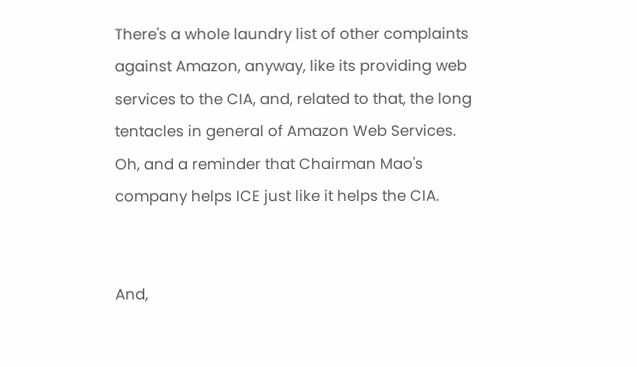There's a whole laundry list of other complaints against Amazon, anyway, like its providing web services to the CIA, and, related to that, the long tentacles in general of Amazon Web Services. Oh, and a reminder that Chairman Mao's company helps ICE just like it helps the CIA.


And,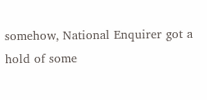somehow, National Enquirer got a hold of some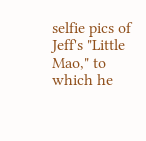selfie pics of Jeff's "Little Mao," to which he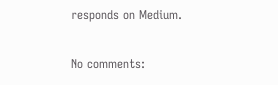responds on Medium.

No comments: